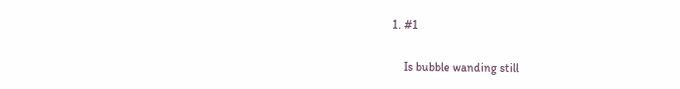1. #1

    Is bubble wanding still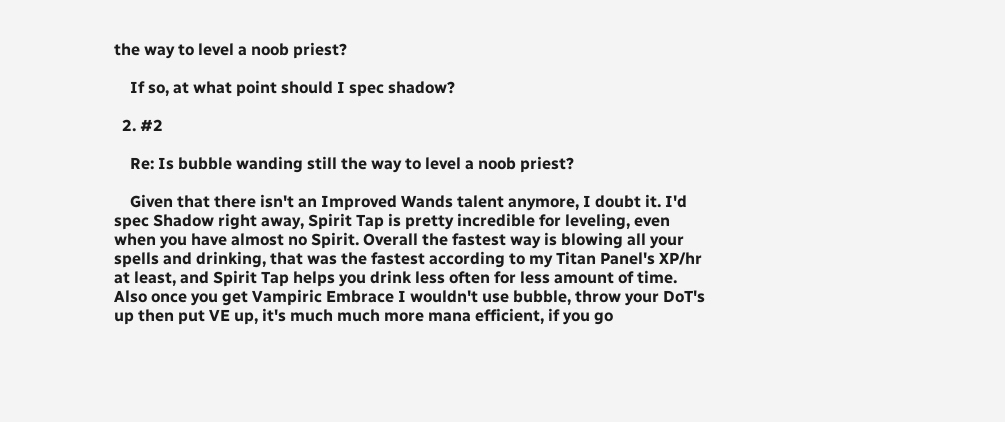the way to level a noob priest?

    If so, at what point should I spec shadow?

  2. #2

    Re: Is bubble wanding still the way to level a noob priest?

    Given that there isn't an Improved Wands talent anymore, I doubt it. I'd spec Shadow right away, Spirit Tap is pretty incredible for leveling, even when you have almost no Spirit. Overall the fastest way is blowing all your spells and drinking, that was the fastest according to my Titan Panel's XP/hr at least, and Spirit Tap helps you drink less often for less amount of time. Also once you get Vampiric Embrace I wouldn't use bubble, throw your DoT's up then put VE up, it's much much more mana efficient, if you go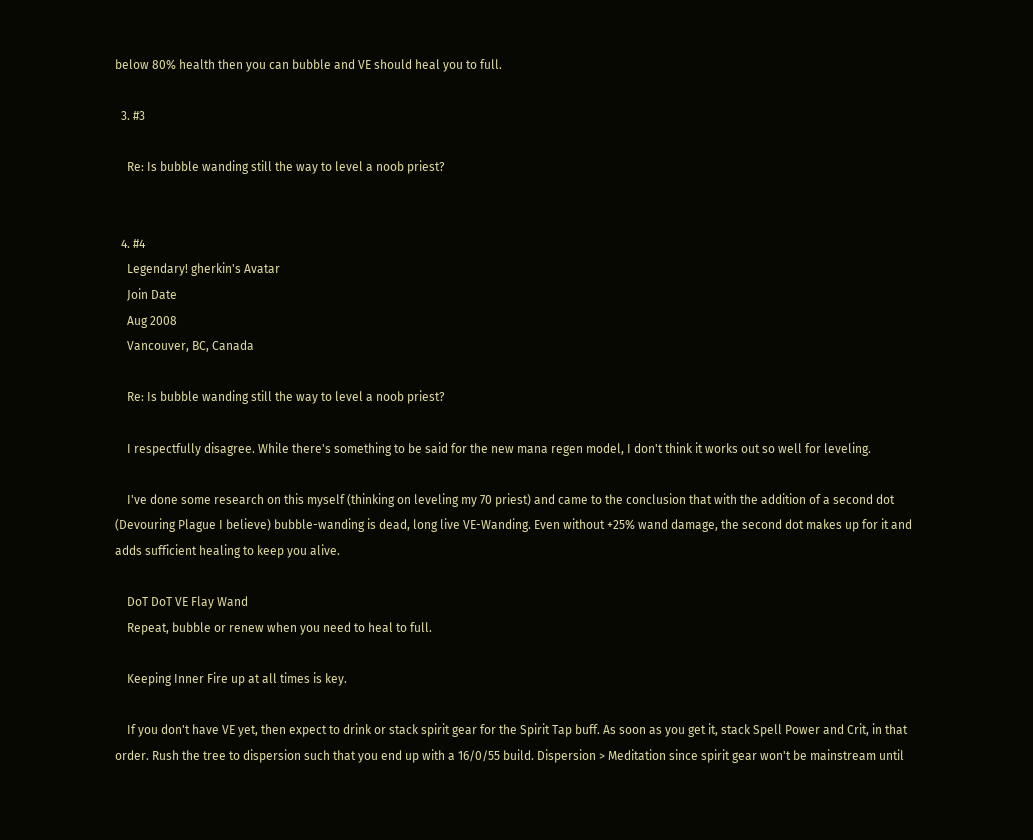below 80% health then you can bubble and VE should heal you to full.

  3. #3

    Re: Is bubble wanding still the way to level a noob priest?


  4. #4
    Legendary! gherkin's Avatar
    Join Date
    Aug 2008
    Vancouver, BC, Canada

    Re: Is bubble wanding still the way to level a noob priest?

    I respectfully disagree. While there's something to be said for the new mana regen model, I don't think it works out so well for leveling.

    I've done some research on this myself (thinking on leveling my 70 priest) and came to the conclusion that with the addition of a second dot (Devouring Plague I believe) bubble-wanding is dead, long live VE-Wanding. Even without +25% wand damage, the second dot makes up for it and adds sufficient healing to keep you alive.

    DoT DoT VE Flay Wand
    Repeat, bubble or renew when you need to heal to full.

    Keeping Inner Fire up at all times is key.

    If you don't have VE yet, then expect to drink or stack spirit gear for the Spirit Tap buff. As soon as you get it, stack Spell Power and Crit, in that order. Rush the tree to dispersion such that you end up with a 16/0/55 build. Dispersion > Meditation since spirit gear won't be mainstream until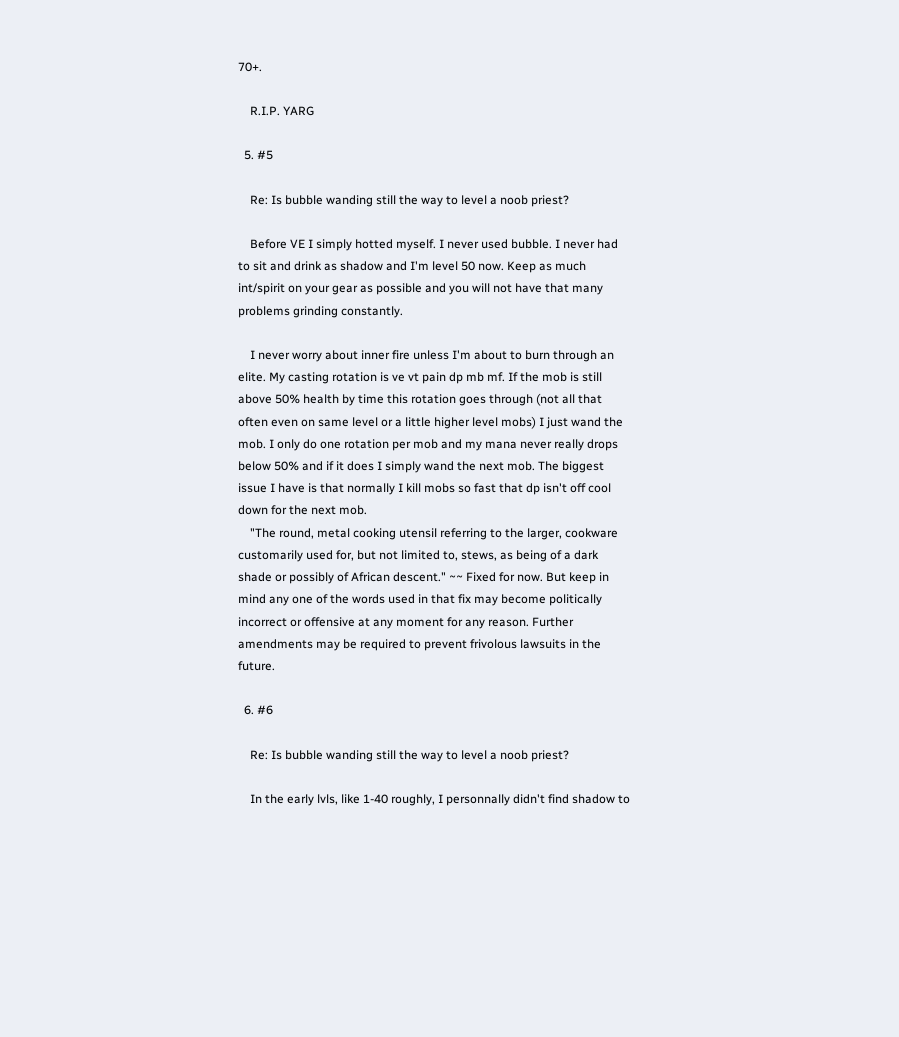70+.

    R.I.P. YARG

  5. #5

    Re: Is bubble wanding still the way to level a noob priest?

    Before VE I simply hotted myself. I never used bubble. I never had to sit and drink as shadow and I'm level 50 now. Keep as much int/spirit on your gear as possible and you will not have that many problems grinding constantly.

    I never worry about inner fire unless I'm about to burn through an elite. My casting rotation is ve vt pain dp mb mf. If the mob is still above 50% health by time this rotation goes through (not all that often even on same level or a little higher level mobs) I just wand the mob. I only do one rotation per mob and my mana never really drops below 50% and if it does I simply wand the next mob. The biggest issue I have is that normally I kill mobs so fast that dp isn't off cool down for the next mob.
    "The round, metal cooking utensil referring to the larger, cookware customarily used for, but not limited to, stews, as being of a dark shade or possibly of African descent." ~~ Fixed for now. But keep in mind any one of the words used in that fix may become politically incorrect or offensive at any moment for any reason. Further amendments may be required to prevent frivolous lawsuits in the future.

  6. #6

    Re: Is bubble wanding still the way to level a noob priest?

    In the early lvls, like 1-40 roughly, I personnally didn't find shadow to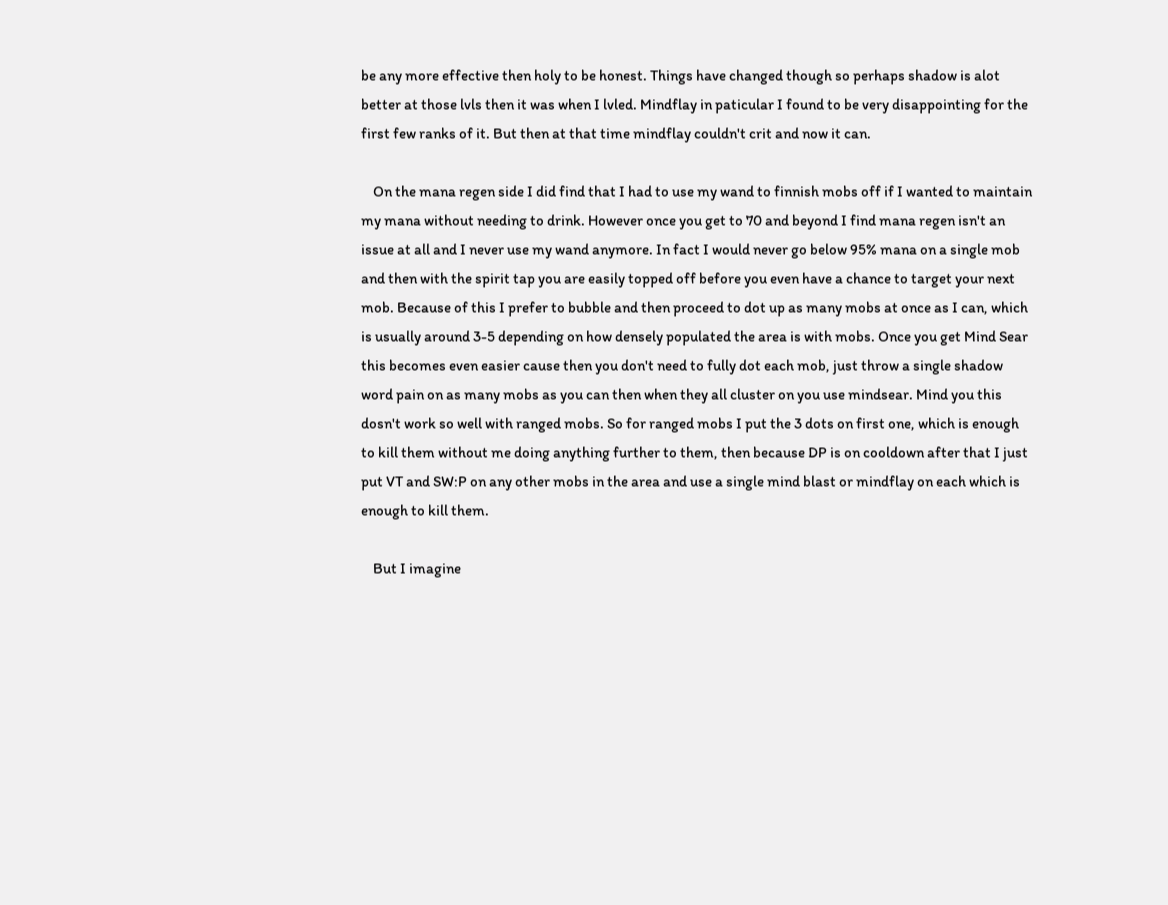be any more effective then holy to be honest. Things have changed though so perhaps shadow is alot better at those lvls then it was when I lvled. Mindflay in paticular I found to be very disappointing for the first few ranks of it. But then at that time mindflay couldn't crit and now it can.

    On the mana regen side I did find that I had to use my wand to finnish mobs off if I wanted to maintain my mana without needing to drink. However once you get to 70 and beyond I find mana regen isn't an issue at all and I never use my wand anymore. In fact I would never go below 95% mana on a single mob and then with the spirit tap you are easily topped off before you even have a chance to target your next mob. Because of this I prefer to bubble and then proceed to dot up as many mobs at once as I can, which is usually around 3-5 depending on how densely populated the area is with mobs. Once you get Mind Sear this becomes even easier cause then you don't need to fully dot each mob, just throw a single shadow word pain on as many mobs as you can then when they all cluster on you use mindsear. Mind you this dosn't work so well with ranged mobs. So for ranged mobs I put the 3 dots on first one, which is enough to kill them without me doing anything further to them, then because DP is on cooldown after that I just put VT and SW:P on any other mobs in the area and use a single mind blast or mindflay on each which is enough to kill them.

    But I imagine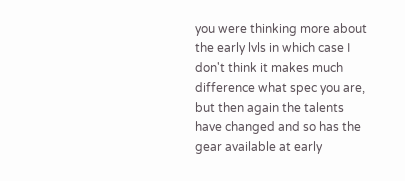you were thinking more about the early lvls in which case I don't think it makes much difference what spec you are, but then again the talents have changed and so has the gear available at early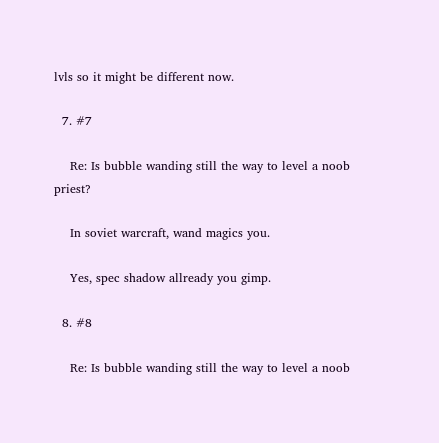lvls so it might be different now.

  7. #7

    Re: Is bubble wanding still the way to level a noob priest?

    In soviet warcraft, wand magics you.

    Yes, spec shadow allready you gimp.

  8. #8

    Re: Is bubble wanding still the way to level a noob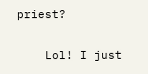priest?

    Lol! I just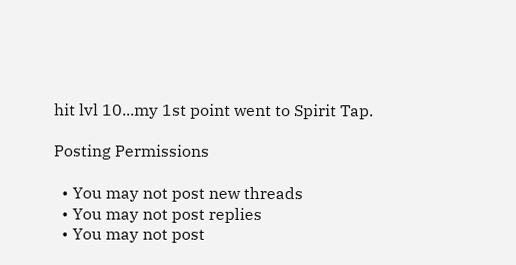hit lvl 10...my 1st point went to Spirit Tap.

Posting Permissions

  • You may not post new threads
  • You may not post replies
  • You may not post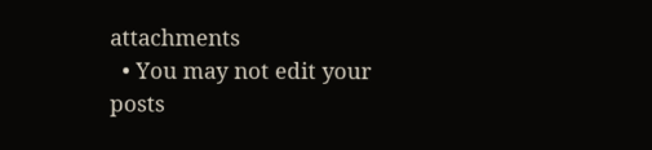attachments
  • You may not edit your posts